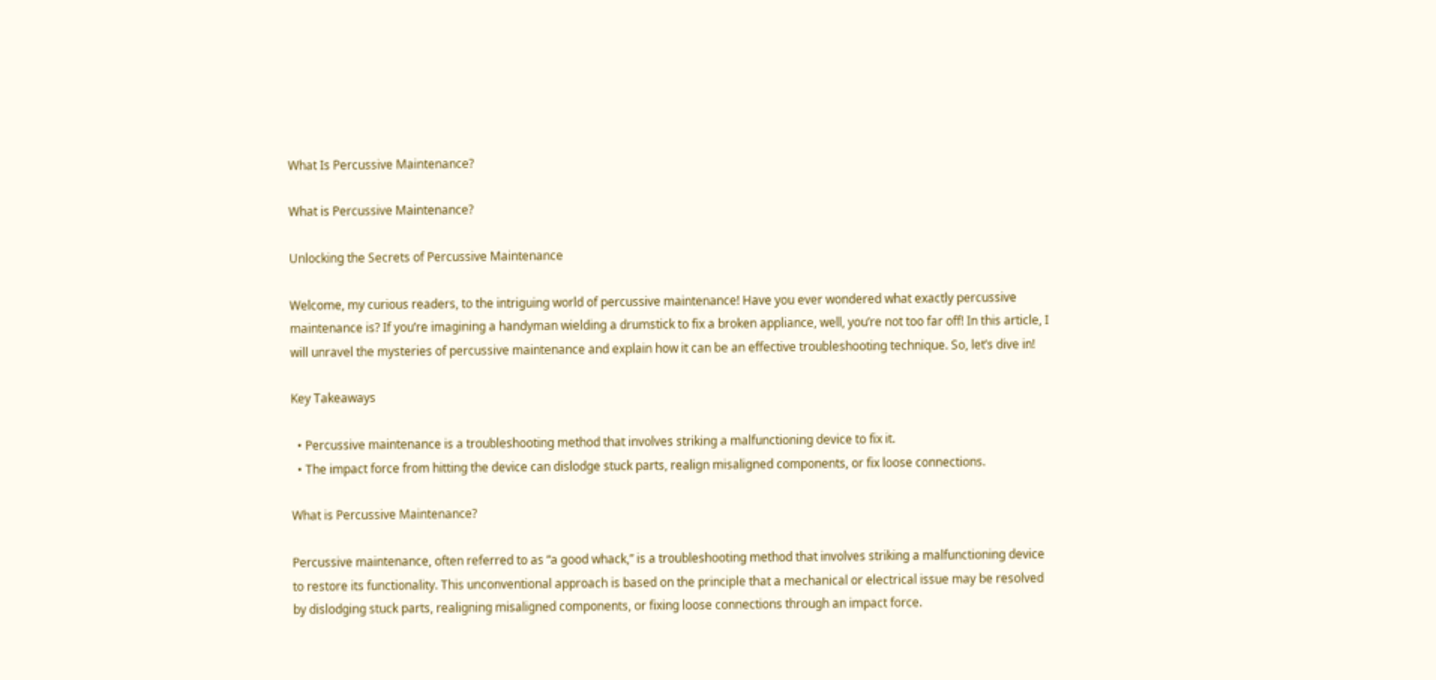What Is Percussive Maintenance?

What is Percussive Maintenance?

Unlocking the Secrets of Percussive Maintenance

Welcome, my curious readers, to the intriguing world of percussive maintenance! Have you ever wondered what exactly percussive maintenance is? If you’re imagining a handyman wielding a drumstick to fix a broken appliance, well, you’re not too far off! In this article, I will unravel the mysteries of percussive maintenance and explain how it can be an effective troubleshooting technique. So, let’s dive in!

Key Takeaways

  • Percussive maintenance is a troubleshooting method that involves striking a malfunctioning device to fix it.
  • The impact force from hitting the device can dislodge stuck parts, realign misaligned components, or fix loose connections.

What is Percussive Maintenance?

Percussive maintenance, often referred to as “a good whack,” is a troubleshooting method that involves striking a malfunctioning device to restore its functionality. This unconventional approach is based on the principle that a mechanical or electrical issue may be resolved by dislodging stuck parts, realigning misaligned components, or fixing loose connections through an impact force.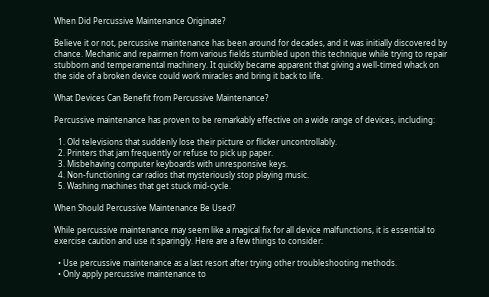When Did Percussive Maintenance Originate?

Believe it or not, percussive maintenance has been around for decades, and it was initially discovered by chance. Mechanic and repairmen from various fields stumbled upon this technique while trying to repair stubborn and temperamental machinery. It quickly became apparent that giving a well-timed whack on the side of a broken device could work miracles and bring it back to life.

What Devices Can Benefit from Percussive Maintenance?

Percussive maintenance has proven to be remarkably effective on a wide range of devices, including:

  1. Old televisions that suddenly lose their picture or flicker uncontrollably.
  2. Printers that jam frequently or refuse to pick up paper.
  3. Misbehaving computer keyboards with unresponsive keys.
  4. Non-functioning car radios that mysteriously stop playing music.
  5. Washing machines that get stuck mid-cycle.

When Should Percussive Maintenance Be Used?

While percussive maintenance may seem like a magical fix for all device malfunctions, it is essential to exercise caution and use it sparingly. Here are a few things to consider:

  • Use percussive maintenance as a last resort after trying other troubleshooting methods.
  • Only apply percussive maintenance to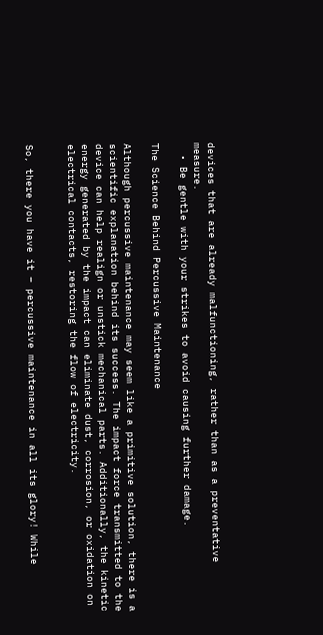devices that are already malfunctioning, rather than as a preventative measure.
  • Be gentle with your strikes to avoid causing further damage.

The Science Behind Percussive Maintenance

Although percussive maintenance may seem like a primitive solution, there is a scientific explanation behind its success. The impact force transmitted to the device can help realign or unstick mechanical parts. Additionally, the kinetic energy generated by the impact can eliminate dust, corrosion, or oxidation on electrical contacts, restoring the flow of electricity.


So, there you have it – percussive maintenance in all its glory! While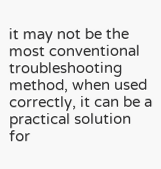it may not be the most conventional troubleshooting method, when used correctly, it can be a practical solution for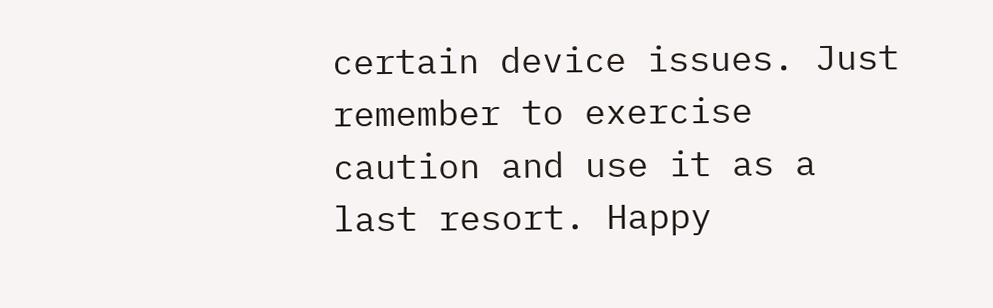certain device issues. Just remember to exercise caution and use it as a last resort. Happy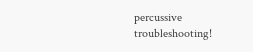percussive troubleshooting!